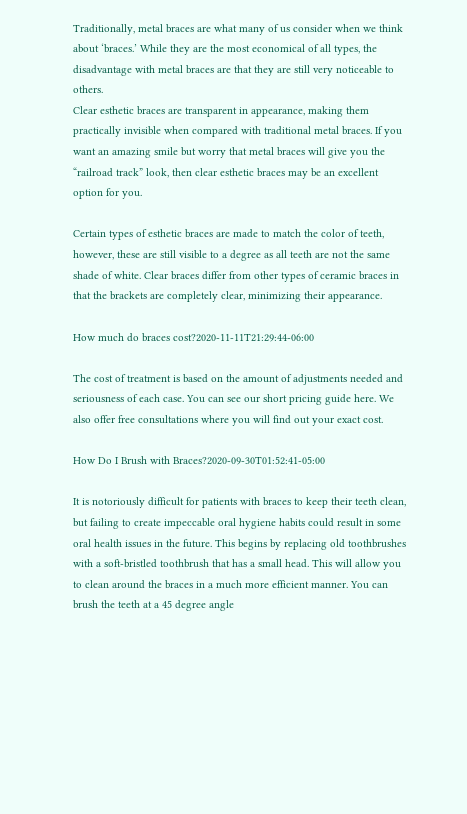Traditionally, metal braces are what many of us consider when we think about ‘braces.’ While they are the most economical of all types, the disadvantage with metal braces are that they are still very noticeable to others.
Clear esthetic braces are transparent in appearance, making them practically invisible when compared with traditional metal braces. If you want an amazing smile but worry that metal braces will give you the “railroad track” look, then clear esthetic braces may be an excellent option for you.

Certain types of esthetic braces are made to match the color of teeth, however, these are still visible to a degree as all teeth are not the same shade of white. Clear braces differ from other types of ceramic braces in that the brackets are completely clear, minimizing their appearance.

How much do braces cost?2020-11-11T21:29:44-06:00

The cost of treatment is based on the amount of adjustments needed and seriousness of each case. You can see our short pricing guide here. We also offer free consultations where you will find out your exact cost.

How Do I Brush with Braces?2020-09-30T01:52:41-05:00

It is notoriously difficult for patients with braces to keep their teeth clean, but failing to create impeccable oral hygiene habits could result in some oral health issues in the future. This begins by replacing old toothbrushes with a soft-bristled toothbrush that has a small head. This will allow you to clean around the braces in a much more efficient manner. You can brush the teeth at a 45 degree angle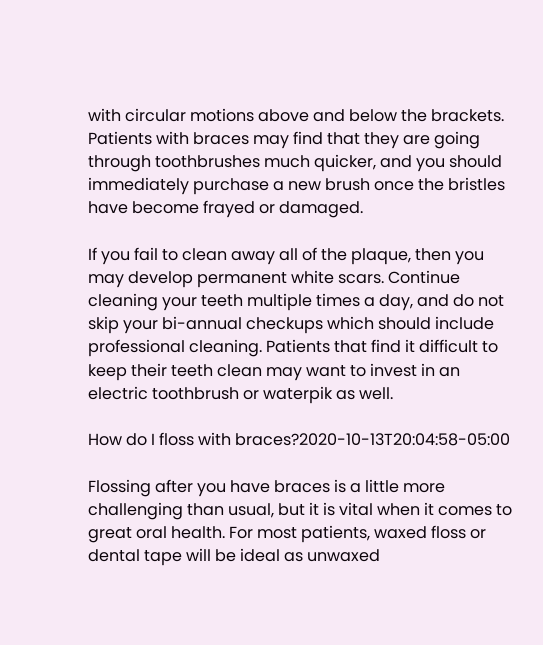with circular motions above and below the brackets. Patients with braces may find that they are going through toothbrushes much quicker, and you should immediately purchase a new brush once the bristles have become frayed or damaged.

If you fail to clean away all of the plaque, then you may develop permanent white scars. Continue cleaning your teeth multiple times a day, and do not skip your bi-annual checkups which should include professional cleaning. Patients that find it difficult to keep their teeth clean may want to invest in an electric toothbrush or waterpik as well.

How do I floss with braces?2020-10-13T20:04:58-05:00

Flossing after you have braces is a little more challenging than usual, but it is vital when it comes to great oral health. For most patients, waxed floss or dental tape will be ideal as unwaxed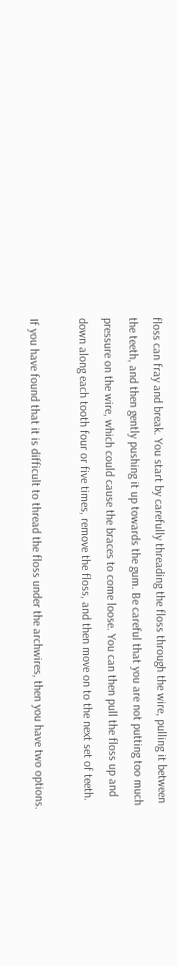floss can fray and break. You start by carefully threading the floss through the wire, pulling it between the teeth, and then gently pushing it up towards the gum. Be careful that you are not putting too much pressure on the wire, which could cause the braces to come loose. You can then pull the floss up and down along each tooth four or five times, remove the floss, and then move on to the next set of teeth.

If you have found that it is difficult to thread the floss under the archwires, then you have two options.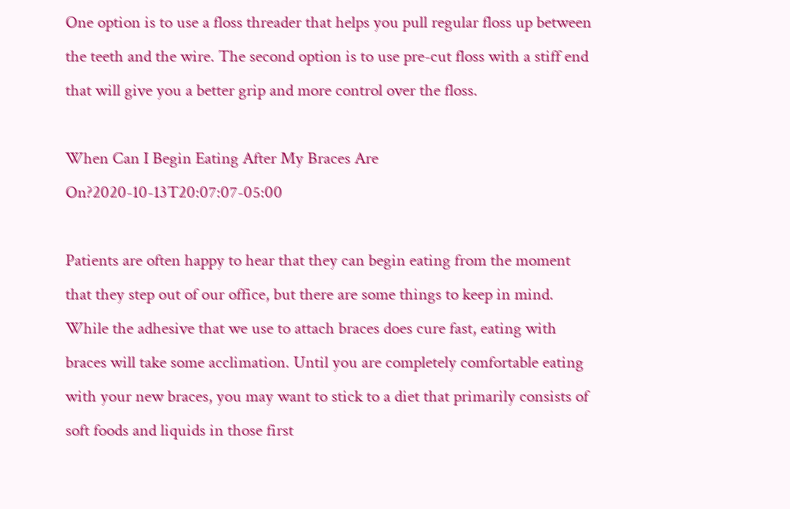One option is to use a floss threader that helps you pull regular floss up between the teeth and the wire. The second option is to use pre-cut floss with a stiff end that will give you a better grip and more control over the floss.

When Can I Begin Eating After My Braces Are On?2020-10-13T20:07:07-05:00

Patients are often happy to hear that they can begin eating from the moment that they step out of our office, but there are some things to keep in mind. While the adhesive that we use to attach braces does cure fast, eating with braces will take some acclimation. Until you are completely comfortable eating with your new braces, you may want to stick to a diet that primarily consists of soft foods and liquids in those first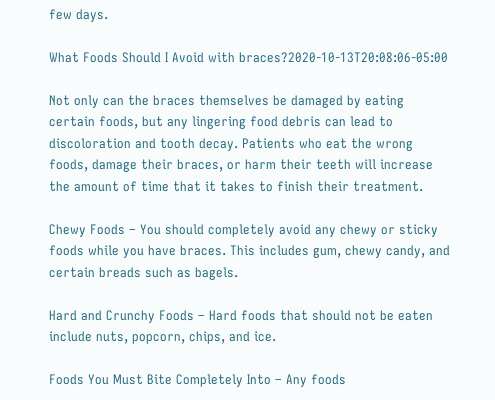few days.

What Foods Should I Avoid with braces?2020-10-13T20:08:06-05:00

Not only can the braces themselves be damaged by eating certain foods, but any lingering food debris can lead to discoloration and tooth decay. Patients who eat the wrong foods, damage their braces, or harm their teeth will increase the amount of time that it takes to finish their treatment.

Chewy Foods – You should completely avoid any chewy or sticky foods while you have braces. This includes gum, chewy candy, and certain breads such as bagels.

Hard and Crunchy Foods – Hard foods that should not be eaten include nuts, popcorn, chips, and ice.

Foods You Must Bite Completely Into – Any foods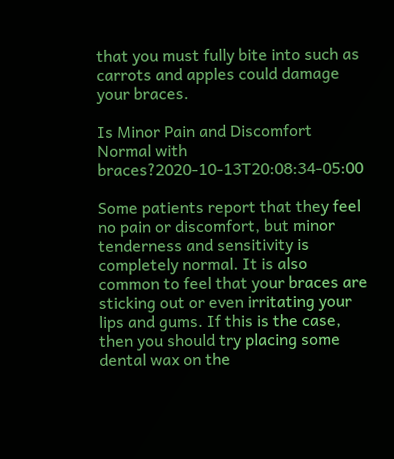that you must fully bite into such as carrots and apples could damage your braces.

Is Minor Pain and Discomfort Normal with braces?2020-10-13T20:08:34-05:00

Some patients report that they feel no pain or discomfort, but minor tenderness and sensitivity is completely normal. It is also common to feel that your braces are sticking out or even irritating your lips and gums. If this is the case, then you should try placing some dental wax on the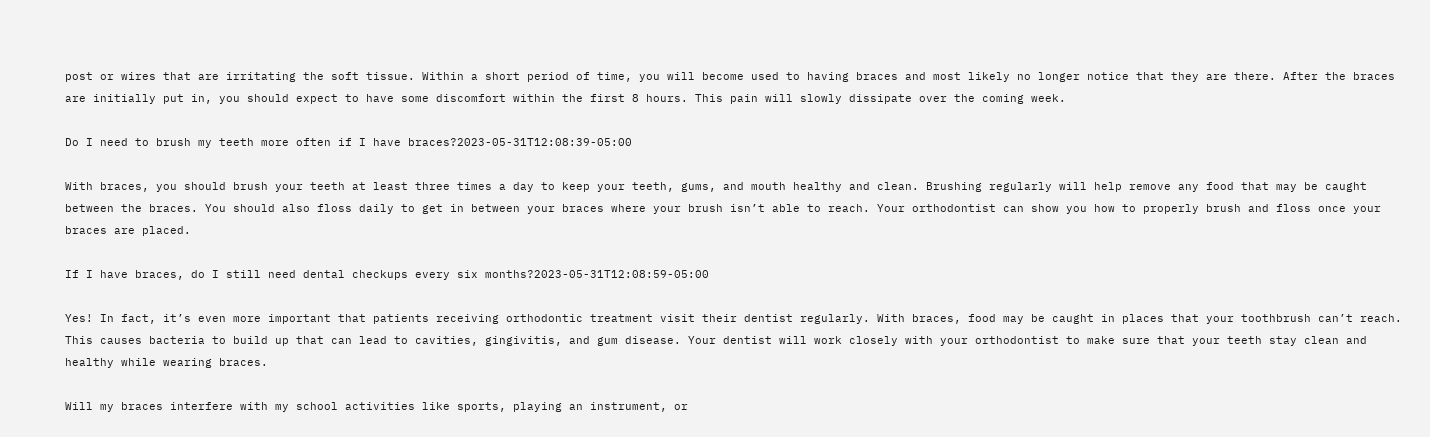post or wires that are irritating the soft tissue. Within a short period of time, you will become used to having braces and most likely no longer notice that they are there. After the braces are initially put in, you should expect to have some discomfort within the first 8 hours. This pain will slowly dissipate over the coming week.

Do I need to brush my teeth more often if I have braces?2023-05-31T12:08:39-05:00

With braces, you should brush your teeth at least three times a day to keep your teeth, gums, and mouth healthy and clean. Brushing regularly will help remove any food that may be caught between the braces. You should also floss daily to get in between your braces where your brush isn’t able to reach. Your orthodontist can show you how to properly brush and floss once your braces are placed.

If I have braces, do I still need dental checkups every six months?2023-05-31T12:08:59-05:00

Yes! In fact, it’s even more important that patients receiving orthodontic treatment visit their dentist regularly. With braces, food may be caught in places that your toothbrush can’t reach. This causes bacteria to build up that can lead to cavities, gingivitis, and gum disease. Your dentist will work closely with your orthodontist to make sure that your teeth stay clean and healthy while wearing braces.

Will my braces interfere with my school activities like sports, playing an instrument, or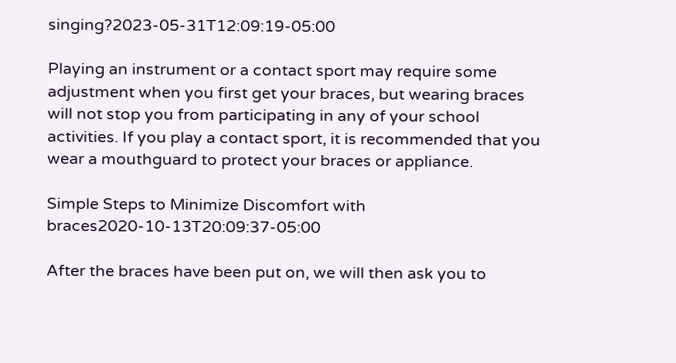singing?2023-05-31T12:09:19-05:00

Playing an instrument or a contact sport may require some adjustment when you first get your braces, but wearing braces will not stop you from participating in any of your school activities. If you play a contact sport, it is recommended that you wear a mouthguard to protect your braces or appliance.

Simple Steps to Minimize Discomfort with braces2020-10-13T20:09:37-05:00

After the braces have been put on, we will then ask you to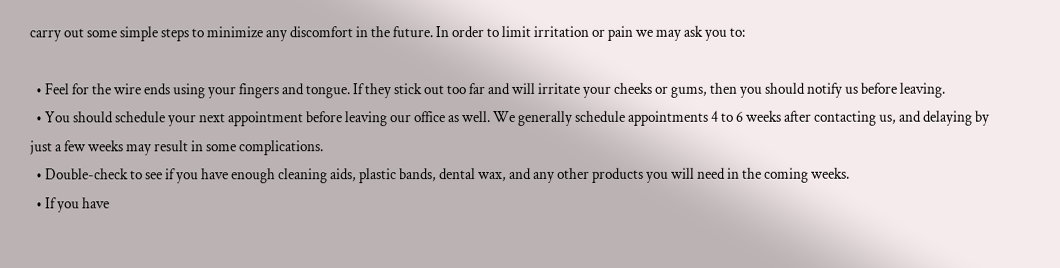carry out some simple steps to minimize any discomfort in the future. In order to limit irritation or pain we may ask you to:

  • Feel for the wire ends using your fingers and tongue. If they stick out too far and will irritate your cheeks or gums, then you should notify us before leaving.
  • You should schedule your next appointment before leaving our office as well. We generally schedule appointments 4 to 6 weeks after contacting us, and delaying by just a few weeks may result in some complications.
  • Double-check to see if you have enough cleaning aids, plastic bands, dental wax, and any other products you will need in the coming weeks.
  • If you have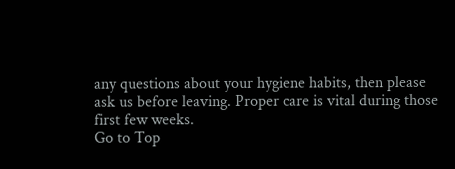any questions about your hygiene habits, then please ask us before leaving. Proper care is vital during those first few weeks.
Go to Top